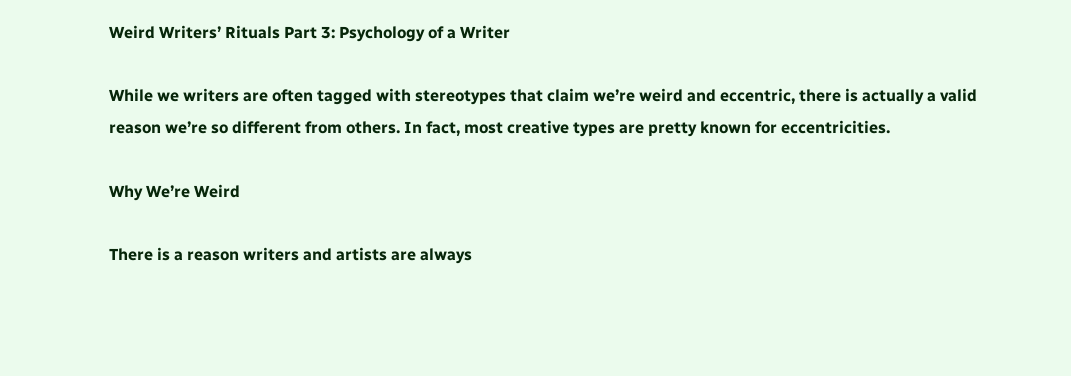Weird Writers’ Rituals Part 3: Psychology of a Writer

While we writers are often tagged with stereotypes that claim we’re weird and eccentric, there is actually a valid reason we’re so different from others. In fact, most creative types are pretty known for eccentricities.

Why We’re Weird

There is a reason writers and artists are always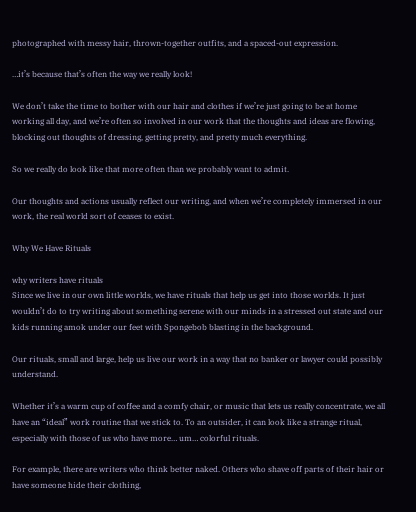photographed with messy hair, thrown-together outfits, and a spaced-out expression.

…it’s because that’s often the way we really look!

We don’t take the time to bother with our hair and clothes if we’re just going to be at home working all day, and we’re often so involved in our work that the thoughts and ideas are flowing, blocking out thoughts of dressing, getting pretty, and pretty much everything.

So we really do look like that more often than we probably want to admit.

Our thoughts and actions usually reflect our writing, and when we’re completely immersed in our work, the real world sort of ceases to exist.

Why We Have Rituals

why writers have rituals
Since we live in our own little worlds, we have rituals that help us get into those worlds. It just wouldn’t do to try writing about something serene with our minds in a stressed out state and our kids running amok under our feet with Spongebob blasting in the background.

Our rituals, small and large, help us live our work in a way that no banker or lawyer could possibly understand.

Whether it’s a warm cup of coffee and a comfy chair, or music that lets us really concentrate, we all have an “ideal” work routine that we stick to. To an outsider, it can look like a strange ritual, especially with those of us who have more… um… colorful rituals.

For example, there are writers who think better naked. Others who shave off parts of their hair or have someone hide their clothing,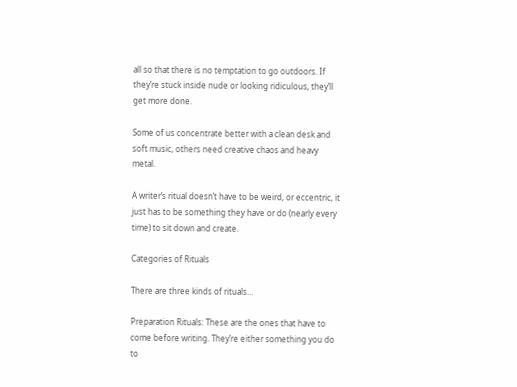all so that there is no temptation to go outdoors. If they’re stuck inside nude or looking ridiculous, they’ll get more done.

Some of us concentrate better with a clean desk and soft music, others need creative chaos and heavy metal.

A writer’s ritual doesn’t have to be weird, or eccentric, it just has to be something they have or do (nearly every time) to sit down and create.

Categories of Rituals

There are three kinds of rituals…

Preparation Rituals: These are the ones that have to come before writing. They’re either something you do to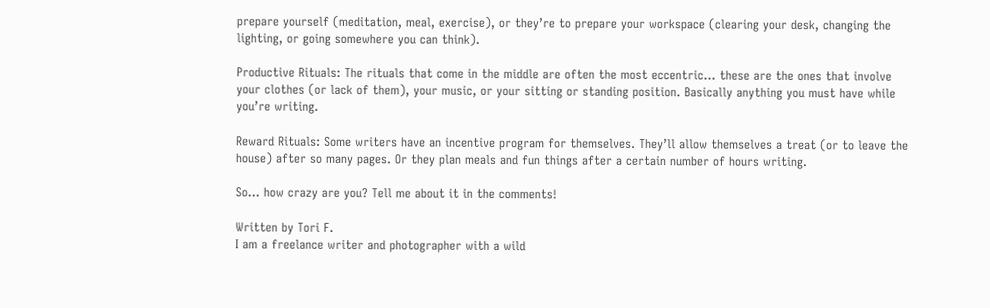prepare yourself (meditation, meal, exercise), or they’re to prepare your workspace (clearing your desk, changing the lighting, or going somewhere you can think).

Productive Rituals: The rituals that come in the middle are often the most eccentric… these are the ones that involve your clothes (or lack of them), your music, or your sitting or standing position. Basically anything you must have while you’re writing.

Reward Rituals: Some writers have an incentive program for themselves. They’ll allow themselves a treat (or to leave the house) after so many pages. Or they plan meals and fun things after a certain number of hours writing.

So… how crazy are you? Tell me about it in the comments!

Written by Tori F.
I am a freelance writer and photographer with a wild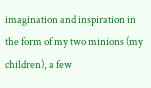imagination and inspiration in the form of my two minions (my children), a few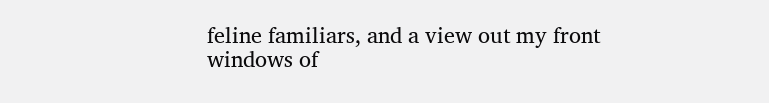feline familiars, and a view out my front windows of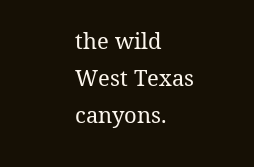the wild West Texas canyons.